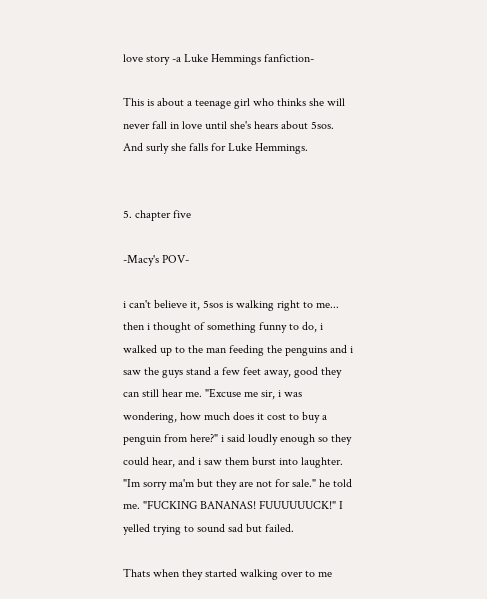love story -a Luke Hemmings fanfiction-

This is about a teenage girl who thinks she will never fall in love until she's hears about 5sos. And surly she falls for Luke Hemmings.


5. chapter five

-Macy's POV-

i can't believe it, 5sos is walking right to me... then i thought of something funny to do, i walked up to the man feeding the penguins and i saw the guys stand a few feet away, good they can still hear me. "Excuse me sir, i was wondering, how much does it cost to buy a penguin from here?" i said loudly enough so they could hear, and i saw them burst into laughter. "Im sorry ma'm but they are not for sale." he told me. "FUCKING BANANAS! FUUUUUUCK!" I yelled trying to sound sad but failed.

Thats when they started walking over to me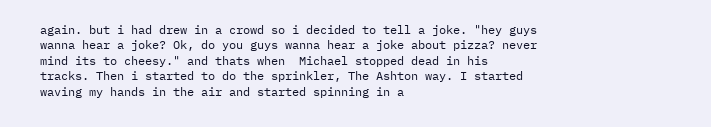again. but i had drew in a crowd so i decided to tell a joke. "hey guys wanna hear a joke? Ok, do you guys wanna hear a joke about pizza? never mind its to cheesy." and thats when  Michael stopped dead in his tracks. Then i started to do the sprinkler, The Ashton way. I started waving my hands in the air and started spinning in a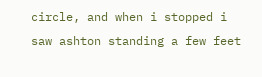circle, and when i stopped i saw ashton standing a few feet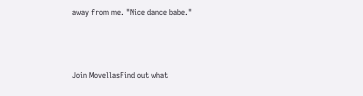away from me. "Nice dance babe."



Join MovellasFind out what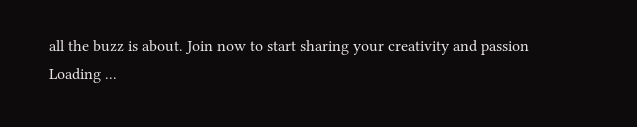all the buzz is about. Join now to start sharing your creativity and passion
Loading ...